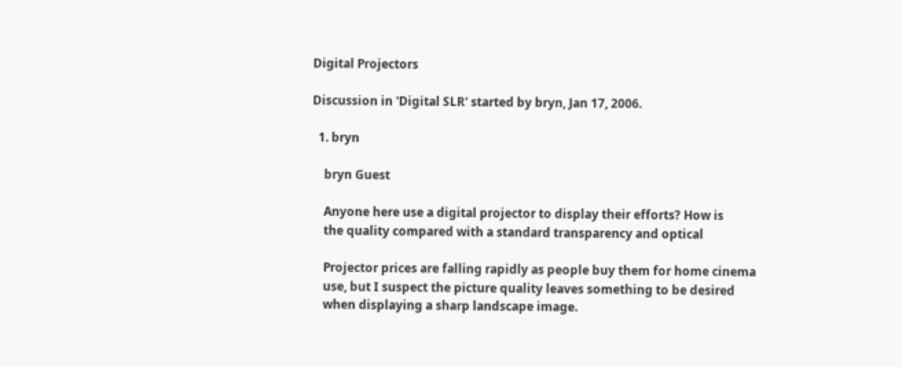Digital Projectors

Discussion in 'Digital SLR' started by bryn, Jan 17, 2006.

  1. bryn

    bryn Guest

    Anyone here use a digital projector to display their efforts? How is
    the quality compared with a standard transparency and optical

    Projector prices are falling rapidly as people buy them for home cinema
    use, but I suspect the picture quality leaves something to be desired
    when displaying a sharp landscape image.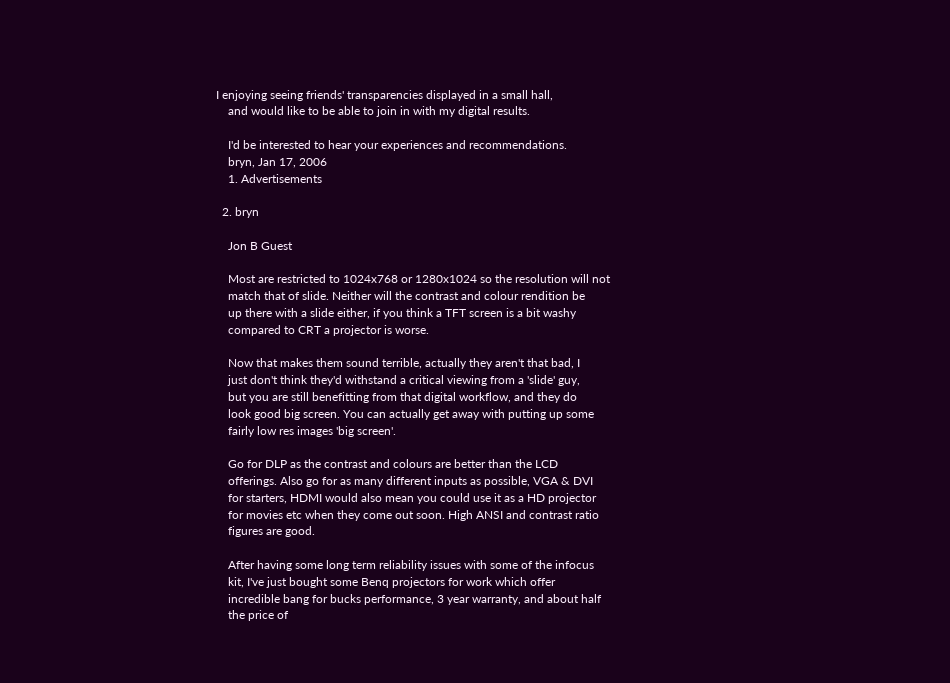I enjoying seeing friends' transparencies displayed in a small hall,
    and would like to be able to join in with my digital results.

    I'd be interested to hear your experiences and recommendations.
    bryn, Jan 17, 2006
    1. Advertisements

  2. bryn

    Jon B Guest

    Most are restricted to 1024x768 or 1280x1024 so the resolution will not
    match that of slide. Neither will the contrast and colour rendition be
    up there with a slide either, if you think a TFT screen is a bit washy
    compared to CRT a projector is worse.

    Now that makes them sound terrible, actually they aren't that bad, I
    just don't think they'd withstand a critical viewing from a 'slide' guy,
    but you are still benefitting from that digital workflow, and they do
    look good big screen. You can actually get away with putting up some
    fairly low res images 'big screen'.

    Go for DLP as the contrast and colours are better than the LCD
    offerings. Also go for as many different inputs as possible, VGA & DVI
    for starters, HDMI would also mean you could use it as a HD projector
    for movies etc when they come out soon. High ANSI and contrast ratio
    figures are good.

    After having some long term reliability issues with some of the infocus
    kit, I've just bought some Benq projectors for work which offer
    incredible bang for bucks performance, 3 year warranty, and about half
    the price of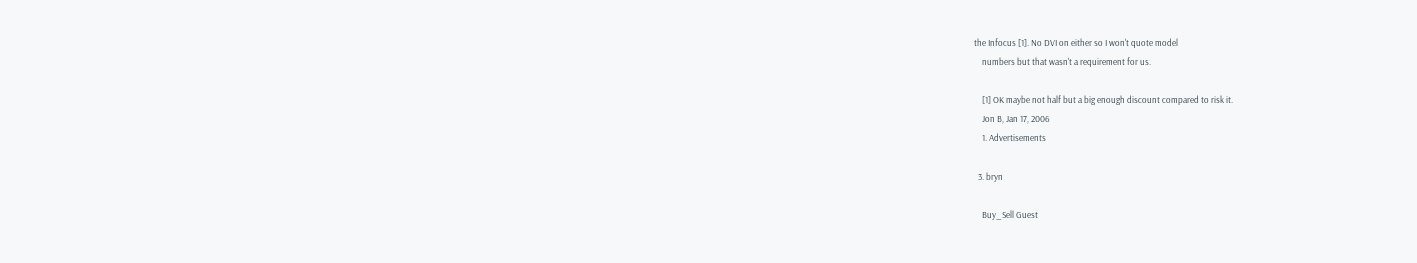the Infocus [1]. No DVI on either so I won't quote model
    numbers but that wasn't a requirement for us.

    [1] OK maybe not half but a big enough discount compared to risk it.
    Jon B, Jan 17, 2006
    1. Advertisements

  3. bryn

    Buy_Sell Guest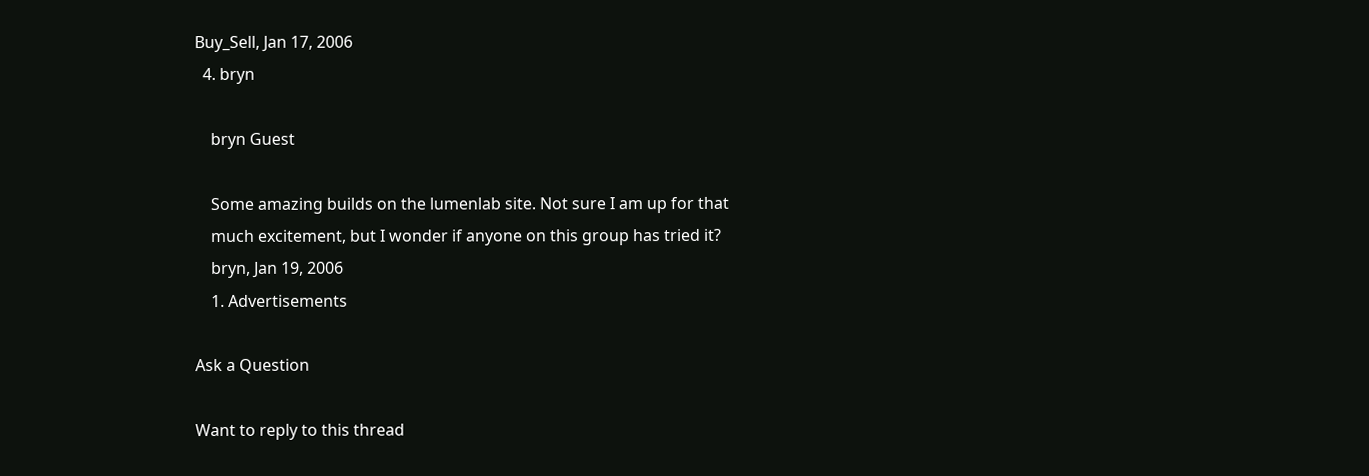Buy_Sell, Jan 17, 2006
  4. bryn

    bryn Guest

    Some amazing builds on the lumenlab site. Not sure I am up for that
    much excitement, but I wonder if anyone on this group has tried it?
    bryn, Jan 19, 2006
    1. Advertisements

Ask a Question

Want to reply to this thread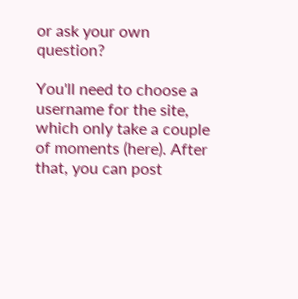or ask your own question?

You'll need to choose a username for the site, which only take a couple of moments (here). After that, you can post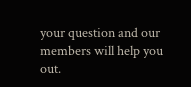your question and our members will help you out.